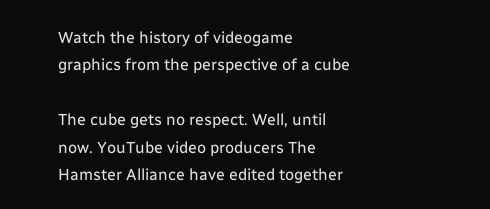Watch the history of videogame graphics from the perspective of a cube

The cube gets no respect. Well, until now. YouTube video producers The Hamster Alliance have edited together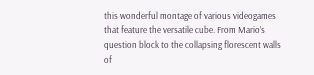this wonderful montage of various videogames that feature the versatile cube. From Mario’s question block to the collapsing florescent walls of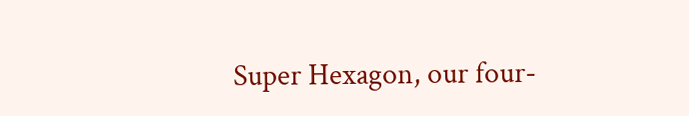Super Hexagon, our four-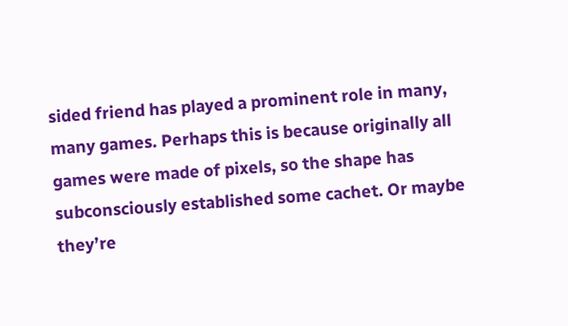sided friend has played a prominent role in many, many games. Perhaps this is because originally all games were made of pixels, so the shape has subconsciously established some cachet. Or maybe they’re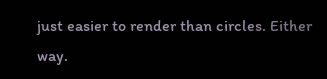just easier to render than circles. Either way.